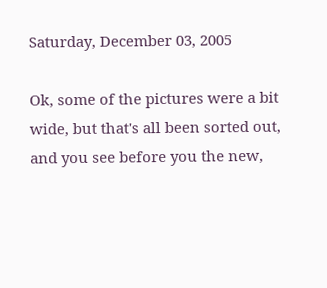Saturday, December 03, 2005

Ok, some of the pictures were a bit wide, but that's all been sorted out, and you see before you the new,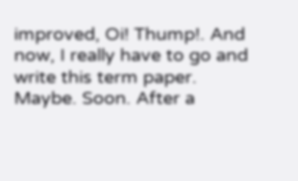improved, Oi! Thump!. And now, I really have to go and write this term paper. Maybe. Soon. After a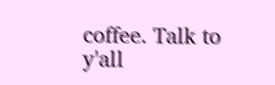coffee. Talk to y'all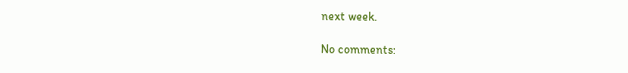next week.

No comments: